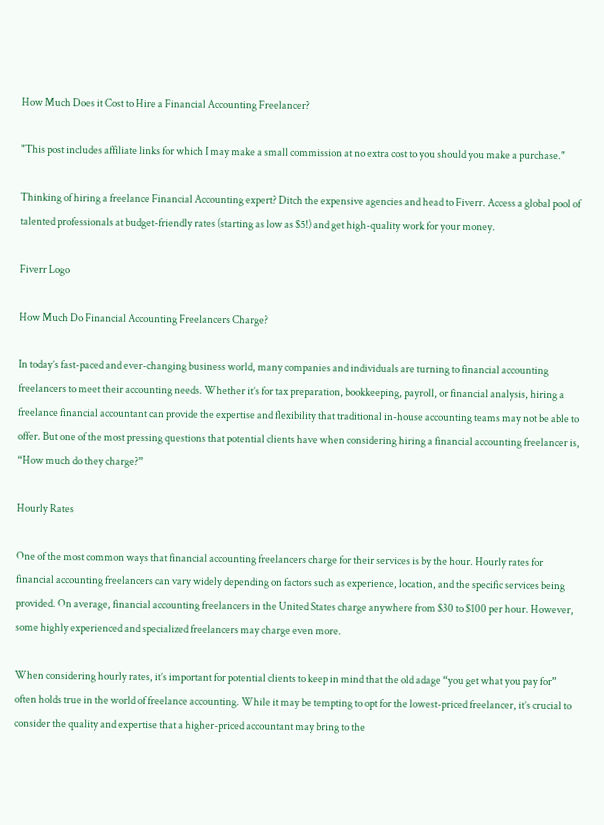How Much Does it Cost to Hire a Financial Accounting Freelancer?

"This post includes affiliate links for which I may make a small commission at no extra cost to you should you make a purchase."

Thinking of hiring a freelance Financial Accounting expert? Ditch the expensive agencies and head to Fiverr. Access a global pool of talented professionals at budget-friendly rates (starting as low as $5!) and get high-quality work for your money.

Fiverr Logo

How Much Do Financial Accounting Freelancers Charge?

In today’s fast-paced and ever-changing business world, many companies and individuals are turning to financial accounting freelancers to meet their accounting needs. Whether it’s for tax preparation, bookkeeping, payroll, or financial analysis, hiring a freelance financial accountant can provide the expertise and flexibility that traditional in-house accounting teams may not be able to offer. But one of the most pressing questions that potential clients have when considering hiring a financial accounting freelancer is, “How much do they charge?”

Hourly Rates

One of the most common ways that financial accounting freelancers charge for their services is by the hour. Hourly rates for financial accounting freelancers can vary widely depending on factors such as experience, location, and the specific services being provided. On average, financial accounting freelancers in the United States charge anywhere from $30 to $100 per hour. However, some highly experienced and specialized freelancers may charge even more.

When considering hourly rates, it’s important for potential clients to keep in mind that the old adage “you get what you pay for” often holds true in the world of freelance accounting. While it may be tempting to opt for the lowest-priced freelancer, it’s crucial to consider the quality and expertise that a higher-priced accountant may bring to the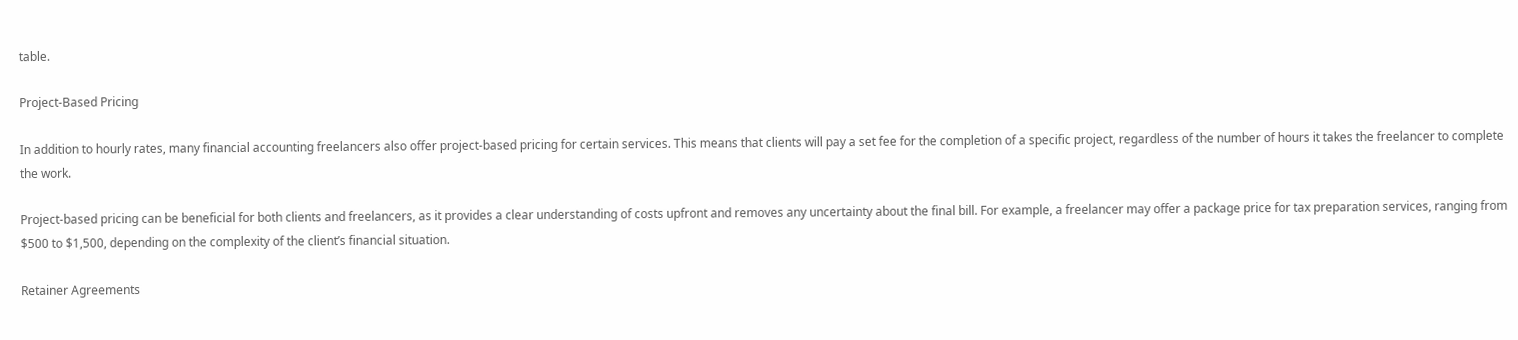table.

Project-Based Pricing

In addition to hourly rates, many financial accounting freelancers also offer project-based pricing for certain services. This means that clients will pay a set fee for the completion of a specific project, regardless of the number of hours it takes the freelancer to complete the work.

Project-based pricing can be beneficial for both clients and freelancers, as it provides a clear understanding of costs upfront and removes any uncertainty about the final bill. For example, a freelancer may offer a package price for tax preparation services, ranging from $500 to $1,500, depending on the complexity of the client’s financial situation.

Retainer Agreements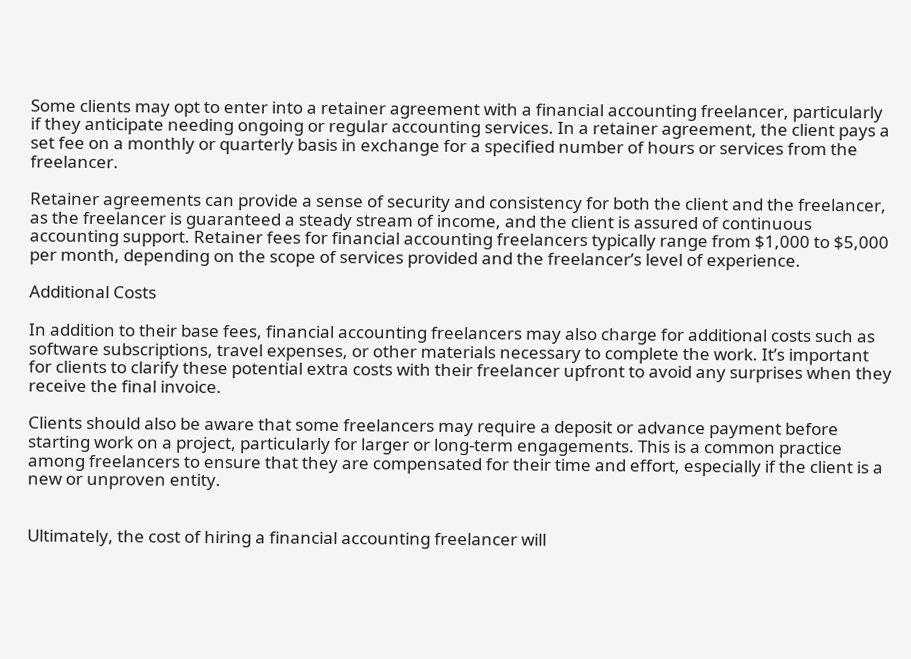Some clients may opt to enter into a retainer agreement with a financial accounting freelancer, particularly if they anticipate needing ongoing or regular accounting services. In a retainer agreement, the client pays a set fee on a monthly or quarterly basis in exchange for a specified number of hours or services from the freelancer.

Retainer agreements can provide a sense of security and consistency for both the client and the freelancer, as the freelancer is guaranteed a steady stream of income, and the client is assured of continuous accounting support. Retainer fees for financial accounting freelancers typically range from $1,000 to $5,000 per month, depending on the scope of services provided and the freelancer’s level of experience.

Additional Costs

In addition to their base fees, financial accounting freelancers may also charge for additional costs such as software subscriptions, travel expenses, or other materials necessary to complete the work. It’s important for clients to clarify these potential extra costs with their freelancer upfront to avoid any surprises when they receive the final invoice.

Clients should also be aware that some freelancers may require a deposit or advance payment before starting work on a project, particularly for larger or long-term engagements. This is a common practice among freelancers to ensure that they are compensated for their time and effort, especially if the client is a new or unproven entity.


Ultimately, the cost of hiring a financial accounting freelancer will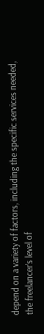depend on a variety of factors, including the specific services needed, the freelancer’s level of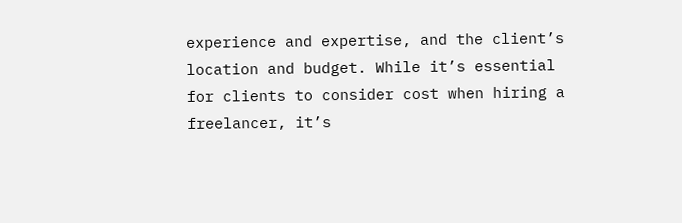experience and expertise, and the client’s location and budget. While it’s essential for clients to consider cost when hiring a freelancer, it’s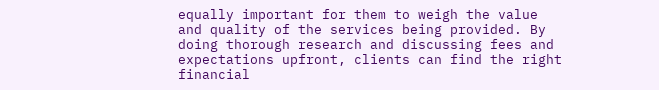equally important for them to weigh the value and quality of the services being provided. By doing thorough research and discussing fees and expectations upfront, clients can find the right financial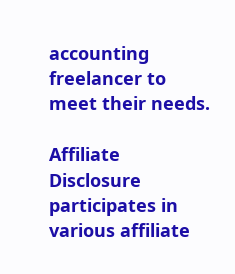accounting freelancer to meet their needs.

Affiliate Disclosure participates in various affiliate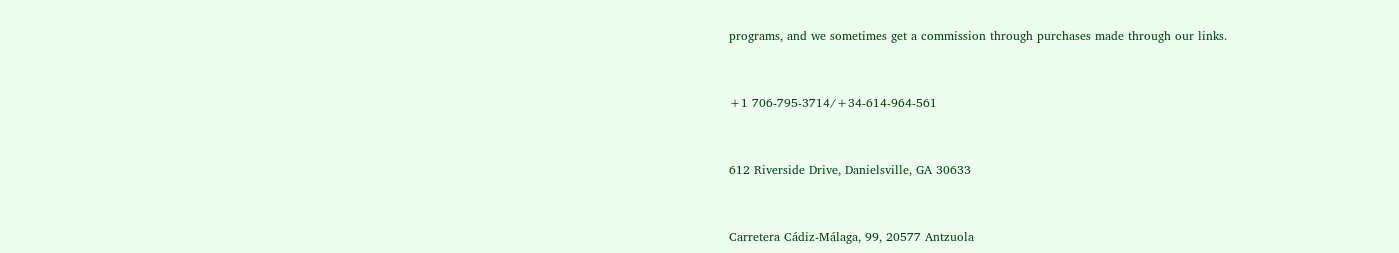programs, and we sometimes get a commission through purchases made through our links.


+1 706-795-3714/+34-614-964-561


612 Riverside Drive, Danielsville, GA 30633


Carretera Cádiz-Málaga, 99, 20577 Antzuola